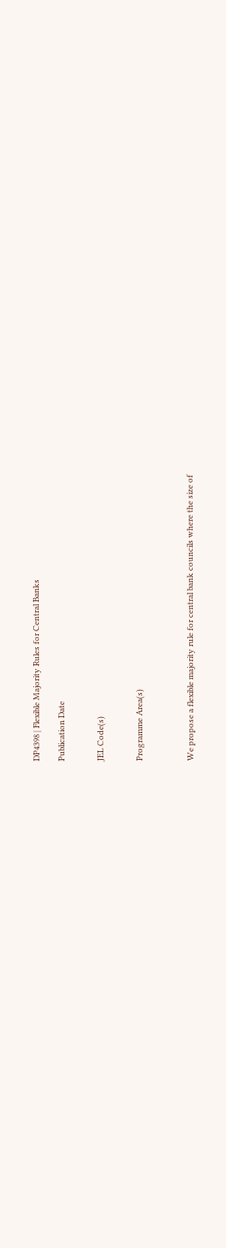DP4398 | Flexible Majority Rules for Central Banks

Publication Date


JEL Code(s)


Programme Area(s)



We propose a flexible majority rule for central bank councils where the size of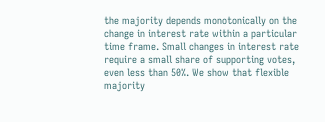the majority depends monotonically on the change in interest rate within a particular time frame. Small changes in interest rate require a small share of supporting votes, even less than 50%. We show that flexible majority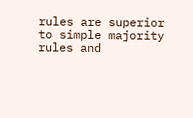rules are superior to simple majority rules and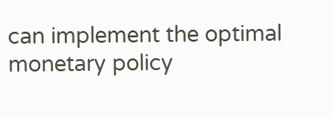can implement the optimal monetary policy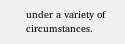under a variety of circumstances.